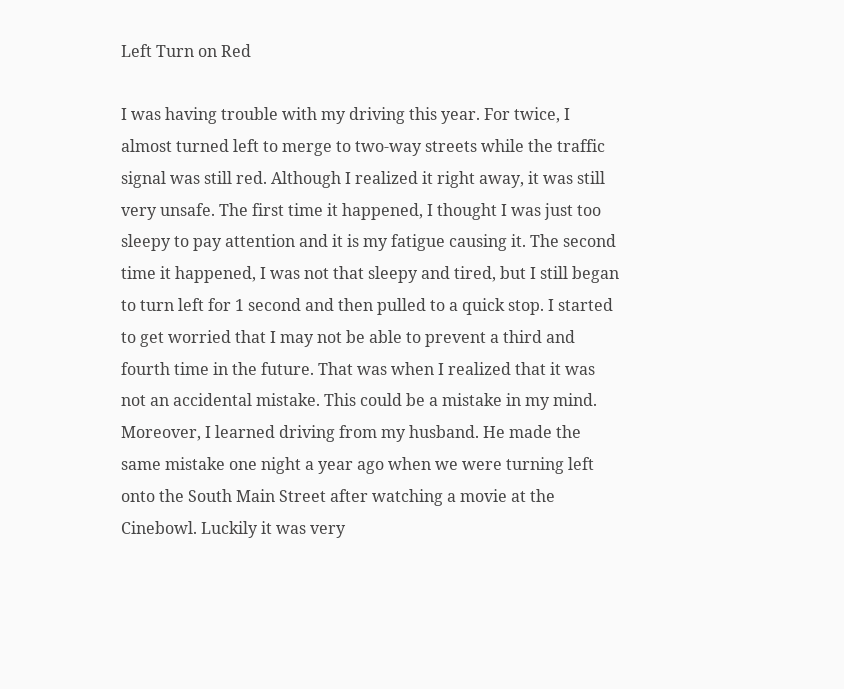Left Turn on Red

I was having trouble with my driving this year. For twice, I almost turned left to merge to two-way streets while the traffic signal was still red. Although I realized it right away, it was still very unsafe. The first time it happened, I thought I was just too sleepy to pay attention and it is my fatigue causing it. The second time it happened, I was not that sleepy and tired, but I still began to turn left for 1 second and then pulled to a quick stop. I started to get worried that I may not be able to prevent a third and fourth time in the future. That was when I realized that it was not an accidental mistake. This could be a mistake in my mind. Moreover, I learned driving from my husband. He made the same mistake one night a year ago when we were turning left onto the South Main Street after watching a movie at the Cinebowl. Luckily it was very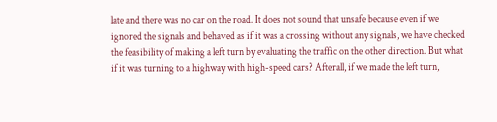late and there was no car on the road. It does not sound that unsafe because even if we ignored the signals and behaved as if it was a crossing without any signals, we have checked the feasibility of making a left turn by evaluating the traffic on the other direction. But what if it was turning to a highway with high-speed cars? Afterall, if we made the left turn,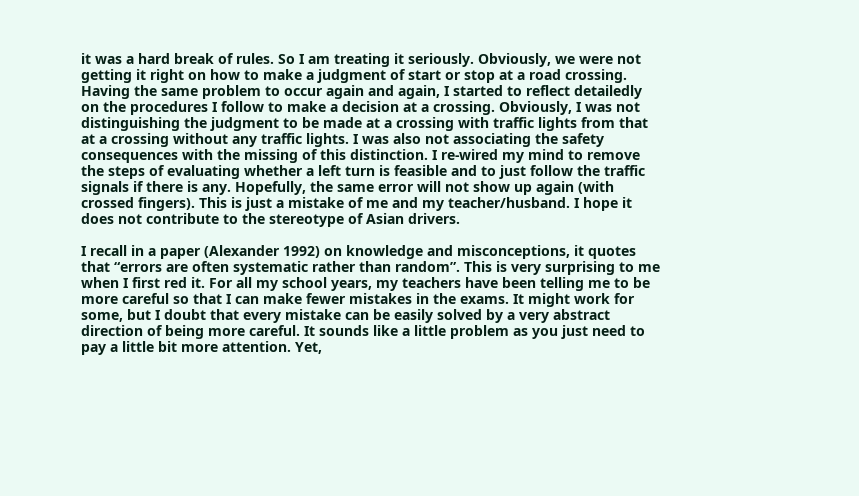it was a hard break of rules. So I am treating it seriously. Obviously, we were not getting it right on how to make a judgment of start or stop at a road crossing. Having the same problem to occur again and again, I started to reflect detailedly on the procedures I follow to make a decision at a crossing. Obviously, I was not distinguishing the judgment to be made at a crossing with traffic lights from that at a crossing without any traffic lights. I was also not associating the safety consequences with the missing of this distinction. I re-wired my mind to remove the steps of evaluating whether a left turn is feasible and to just follow the traffic signals if there is any. Hopefully, the same error will not show up again (with crossed fingers). This is just a mistake of me and my teacher/husband. I hope it does not contribute to the stereotype of Asian drivers.

I recall in a paper (Alexander 1992) on knowledge and misconceptions, it quotes that “errors are often systematic rather than random”. This is very surprising to me when I first red it. For all my school years, my teachers have been telling me to be more careful so that I can make fewer mistakes in the exams. It might work for some, but I doubt that every mistake can be easily solved by a very abstract direction of being more careful. It sounds like a little problem as you just need to pay a little bit more attention. Yet,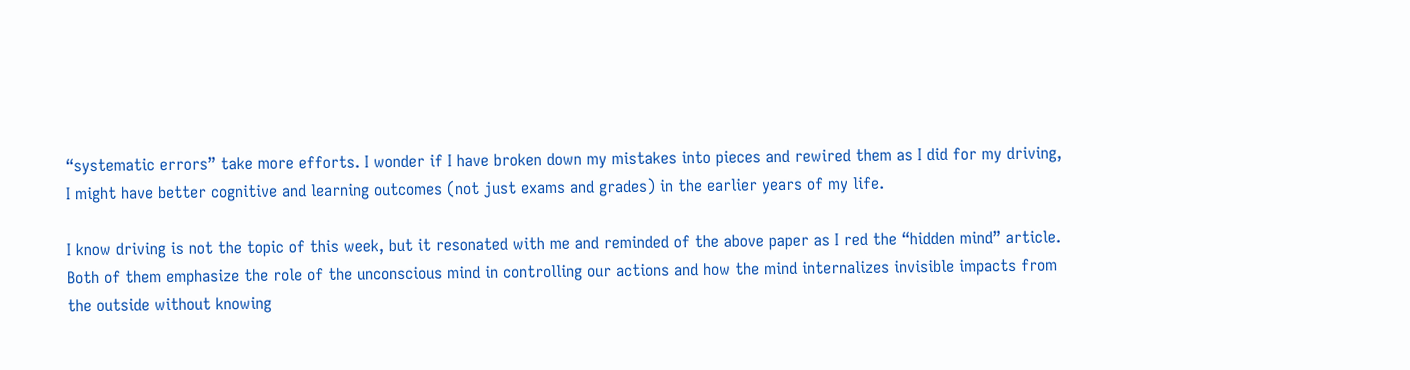“systematic errors” take more efforts. I wonder if I have broken down my mistakes into pieces and rewired them as I did for my driving, I might have better cognitive and learning outcomes (not just exams and grades) in the earlier years of my life.

I know driving is not the topic of this week, but it resonated with me and reminded of the above paper as I red the “hidden mind” article. Both of them emphasize the role of the unconscious mind in controlling our actions and how the mind internalizes invisible impacts from the outside without knowing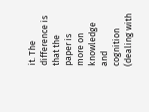it. The difference is that the paper is more on knowledge and cognition (dealing with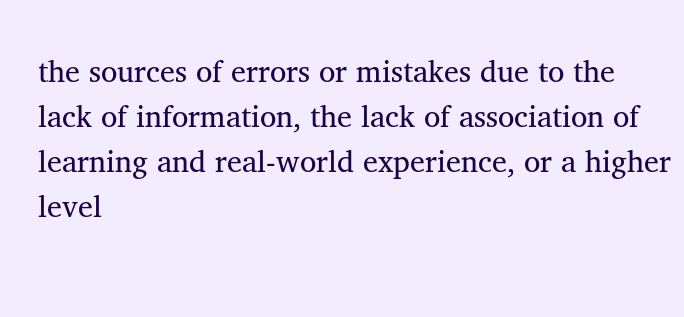the sources of errors or mistakes due to the lack of information, the lack of association of learning and real-world experience, or a higher level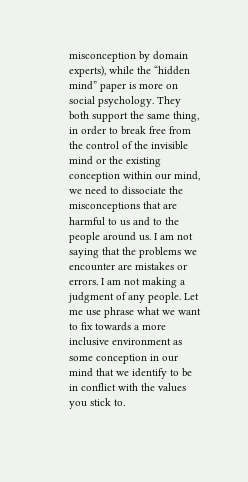misconception by domain experts), while the “hidden mind” paper is more on social psychology. They both support the same thing, in order to break free from the control of the invisible mind or the existing conception within our mind, we need to dissociate the misconceptions that are harmful to us and to the people around us. I am not saying that the problems we encounter are mistakes or errors. I am not making a judgment of any people. Let me use phrase what we want to fix towards a more inclusive environment as some conception in our mind that we identify to be in conflict with the values you stick to.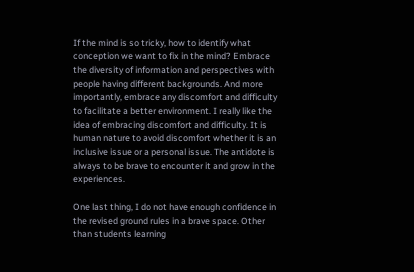If the mind is so tricky, how to identify what conception we want to fix in the mind? Embrace the diversity of information and perspectives with people having different backgrounds. And more importantly, embrace any discomfort and difficulty to facilitate a better environment. I really like the idea of embracing discomfort and difficulty. It is human nature to avoid discomfort whether it is an inclusive issue or a personal issue. The antidote is always to be brave to encounter it and grow in the experiences.

One last thing, I do not have enough confidence in the revised ground rules in a brave space. Other than students learning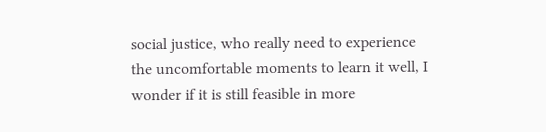social justice, who really need to experience the uncomfortable moments to learn it well, I wonder if it is still feasible in more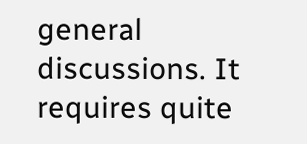general discussions. It requires quite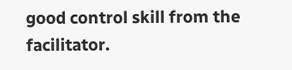good control skill from the facilitator.